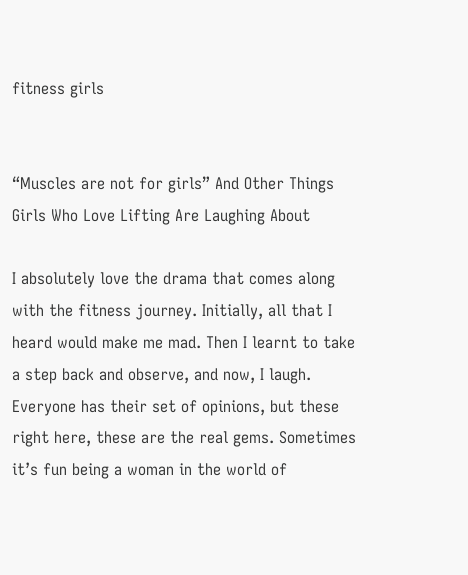fitness girls


“Muscles are not for girls” And Other Things Girls Who Love Lifting Are Laughing About

I absolutely love the drama that comes along with the fitness journey. Initially, all that I heard would make me mad. Then I learnt to take a step back and observe, and now, I laugh. Everyone has their set of opinions, but these right here, these are the real gems. Sometimes it’s fun being a woman in the world of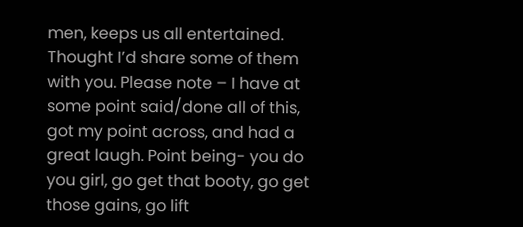men, keeps us all entertained. Thought I’d share some of them with you. Please note – I have at some point said/done all of this, got my point across, and had a great laugh. Point being- you do you girl, go get that booty, go get those gains, go lift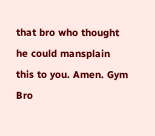that bro who thought he could mansplain this to you. Amen. Gym Bro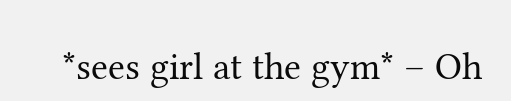*sees girl at the gym* – Oh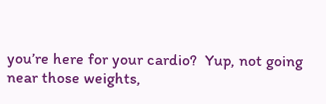you’re here for your cardio?  Yup, not going near those weights,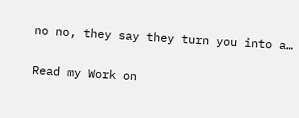no no, they say they turn you into a…

Read my Work on